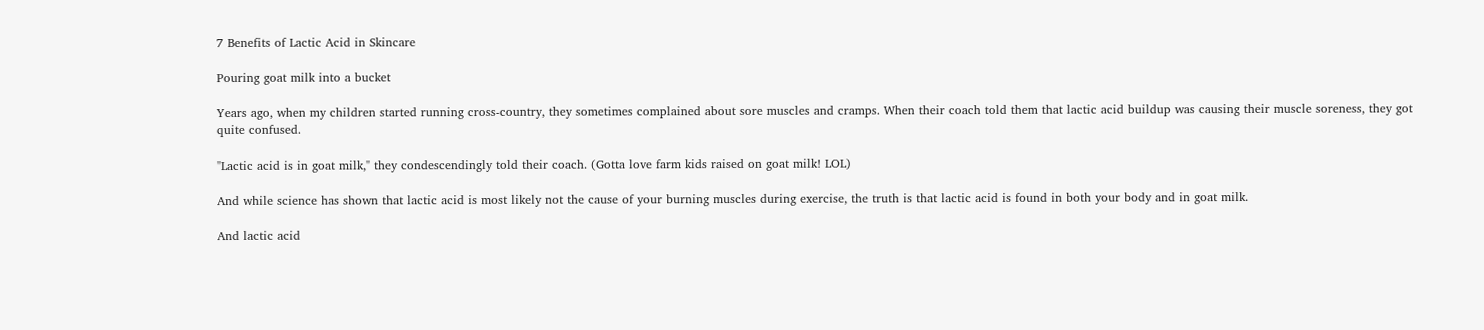7 Benefits of Lactic Acid in Skincare

Pouring goat milk into a bucket

Years ago, when my children started running cross-country, they sometimes complained about sore muscles and cramps. When their coach told them that lactic acid buildup was causing their muscle soreness, they got quite confused.

"Lactic acid is in goat milk," they condescendingly told their coach. (Gotta love farm kids raised on goat milk! LOL)

And while science has shown that lactic acid is most likely not the cause of your burning muscles during exercise, the truth is that lactic acid is found in both your body and in goat milk.

And lactic acid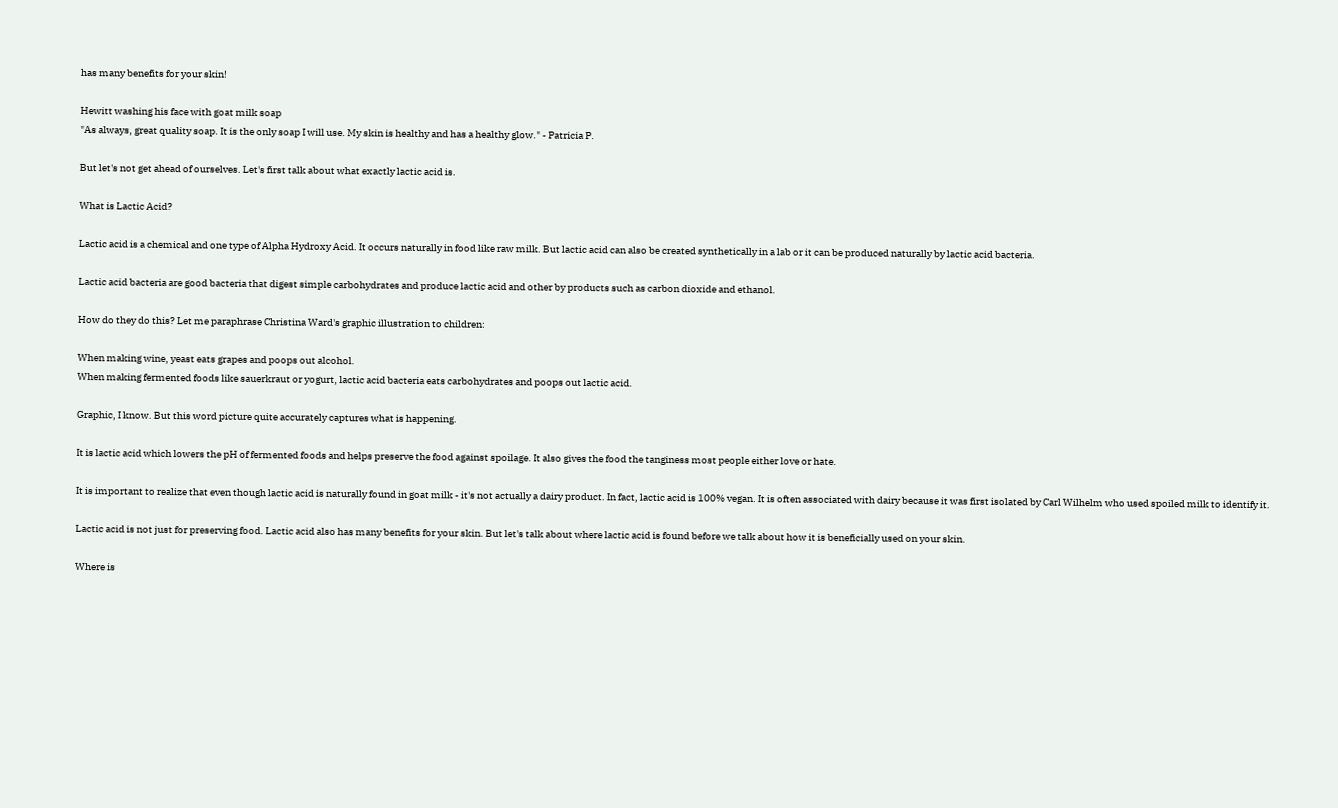has many benefits for your skin!

Hewitt washing his face with goat milk soap
"As always, great quality soap. It is the only soap I will use. My skin is healthy and has a healthy glow." - Patricia P.

But let's not get ahead of ourselves. Let's first talk about what exactly lactic acid is.

What is Lactic Acid?

Lactic acid is a chemical and one type of Alpha Hydroxy Acid. It occurs naturally in food like raw milk. But lactic acid can also be created synthetically in a lab or it can be produced naturally by lactic acid bacteria.

Lactic acid bacteria are good bacteria that digest simple carbohydrates and produce lactic acid and other by products such as carbon dioxide and ethanol.

How do they do this? Let me paraphrase Christina Ward's graphic illustration to children:

When making wine, yeast eats grapes and poops out alcohol.
When making fermented foods like sauerkraut or yogurt, lactic acid bacteria eats carbohydrates and poops out lactic acid.

Graphic, I know. But this word picture quite accurately captures what is happening.

It is lactic acid which lowers the pH of fermented foods and helps preserve the food against spoilage. It also gives the food the tanginess most people either love or hate.

It is important to realize that even though lactic acid is naturally found in goat milk - it's not actually a dairy product. In fact, lactic acid is 100% vegan. It is often associated with dairy because it was first isolated by Carl Wilhelm who used spoiled milk to identify it.

Lactic acid is not just for preserving food. Lactic acid also has many benefits for your skin. But let's talk about where lactic acid is found before we talk about how it is beneficially used on your skin.

Where is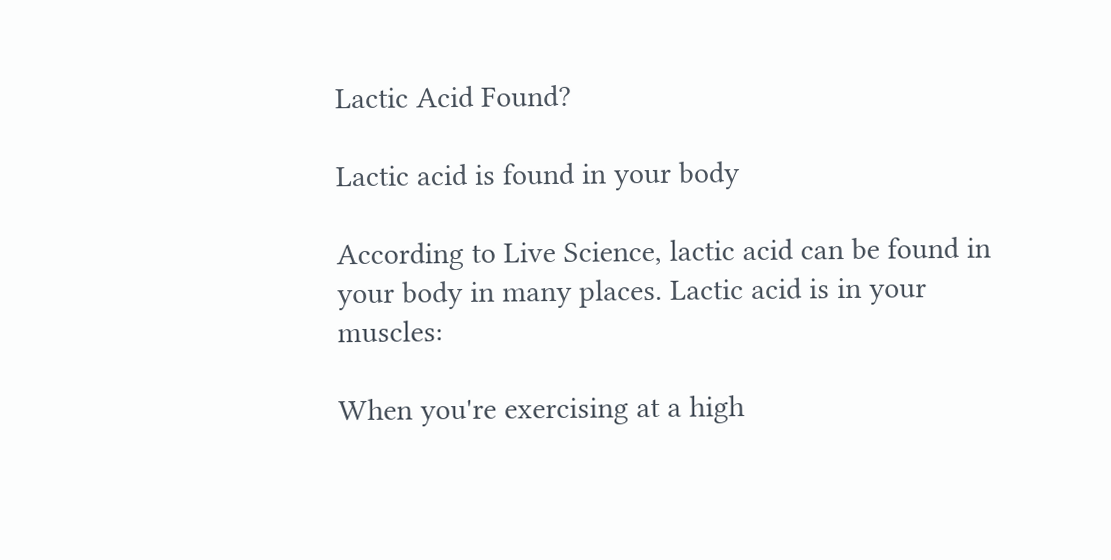Lactic Acid Found?

Lactic acid is found in your body

According to Live Science, lactic acid can be found in your body in many places. Lactic acid is in your muscles:

When you're exercising at a high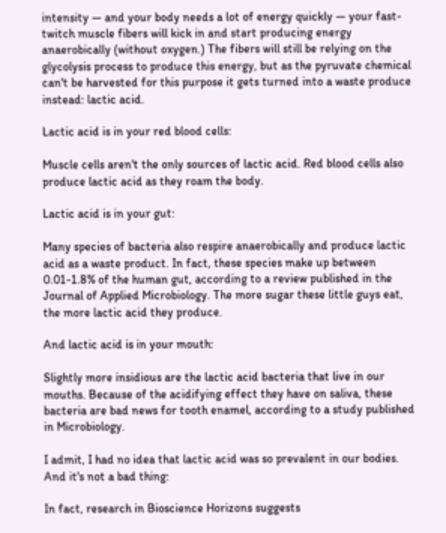intensity — and your body needs a lot of energy quickly — your fast-twitch muscle fibers will kick in and start producing energy anaerobically (without oxygen.) The fibers will still be relying on the glycolysis process to produce this energy, but as the pyruvate chemical can't be harvested for this purpose it gets turned into a waste produce instead: lactic acid.

Lactic acid is in your red blood cells:

Muscle cells aren't the only sources of lactic acid. Red blood cells also produce lactic acid as they roam the body.

Lactic acid is in your gut:

Many species of bacteria also respire anaerobically and produce lactic acid as a waste product. In fact, these species make up between 0.01-1.8% of the human gut, according to a review published in the Journal of Applied Microbiology. The more sugar these little guys eat, the more lactic acid they produce.

And lactic acid is in your mouth:

Slightly more insidious are the lactic acid bacteria that live in our mouths. Because of the acidifying effect they have on saliva, these bacteria are bad news for tooth enamel, according to a study published in Microbiology.

I admit, I had no idea that lactic acid was so prevalent in our bodies. And it's not a bad thing:

In fact, research in Bioscience Horizons suggests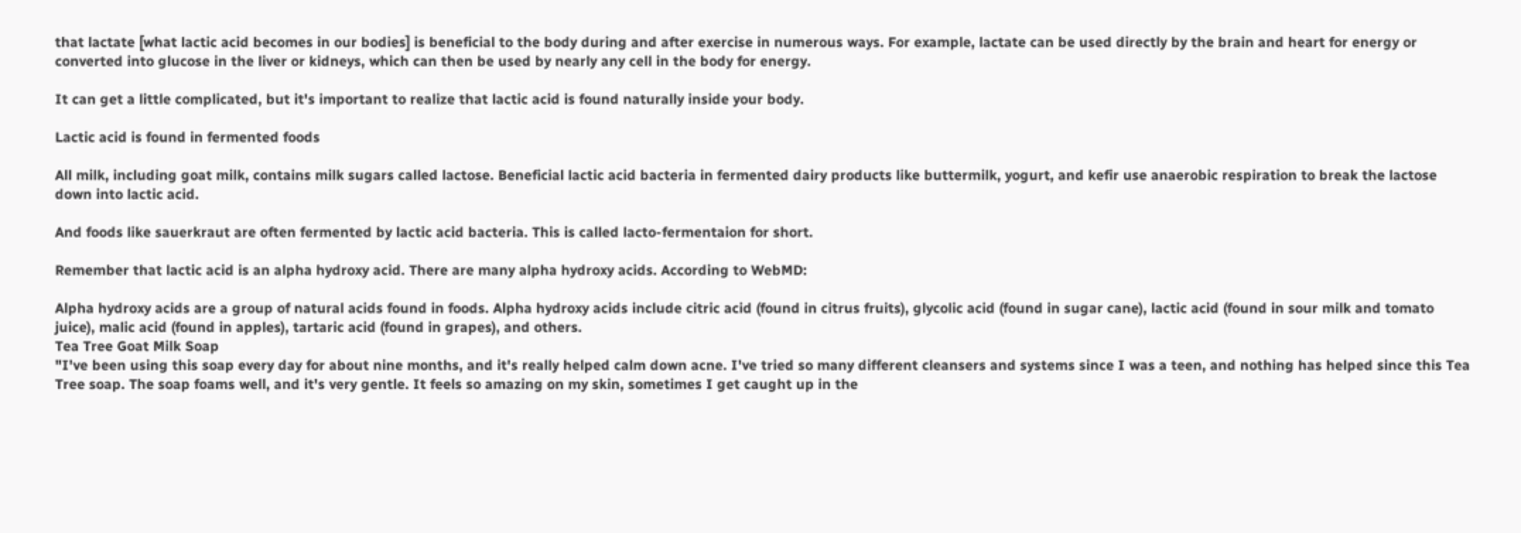that lactate [what lactic acid becomes in our bodies] is beneficial to the body during and after exercise in numerous ways. For example, lactate can be used directly by the brain and heart for energy or converted into glucose in the liver or kidneys, which can then be used by nearly any cell in the body for energy.

It can get a little complicated, but it's important to realize that lactic acid is found naturally inside your body.

Lactic acid is found in fermented foods

All milk, including goat milk, contains milk sugars called lactose. Beneficial lactic acid bacteria in fermented dairy products like buttermilk, yogurt, and kefir use anaerobic respiration to break the lactose down into lactic acid.

And foods like sauerkraut are often fermented by lactic acid bacteria. This is called lacto-fermentaion for short.

Remember that lactic acid is an alpha hydroxy acid. There are many alpha hydroxy acids. According to WebMD:

Alpha hydroxy acids are a group of natural acids found in foods. Alpha hydroxy acids include citric acid (found in citrus fruits), glycolic acid (found in sugar cane), lactic acid (found in sour milk and tomato juice), malic acid (found in apples), tartaric acid (found in grapes), and others.
Tea Tree Goat Milk Soap
"I've been using this soap every day for about nine months, and it's really helped calm down acne. I've tried so many different cleansers and systems since I was a teen, and nothing has helped since this Tea Tree soap. The soap foams well, and it's very gentle. It feels so amazing on my skin, sometimes I get caught up in the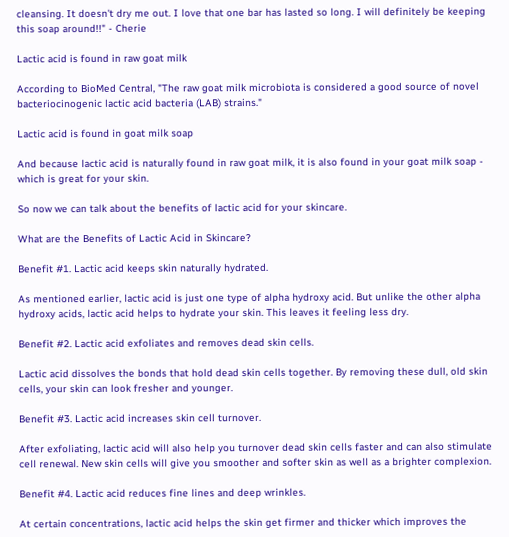cleansing. It doesn't dry me out. I love that one bar has lasted so long. I will definitely be keeping this soap around!!" - Cherie

Lactic acid is found in raw goat milk

According to BioMed Central, "The raw goat milk microbiota is considered a good source of novel bacteriocinogenic lactic acid bacteria (LAB) strains."

Lactic acid is found in goat milk soap

And because lactic acid is naturally found in raw goat milk, it is also found in your goat milk soap - which is great for your skin.

So now we can talk about the benefits of lactic acid for your skincare.

What are the Benefits of Lactic Acid in Skincare?

Benefit #1. Lactic acid keeps skin naturally hydrated.

As mentioned earlier, lactic acid is just one type of alpha hydroxy acid. But unlike the other alpha hydroxy acids, lactic acid helps to hydrate your skin. This leaves it feeling less dry.

Benefit #2. Lactic acid exfoliates and removes dead skin cells.

Lactic acid dissolves the bonds that hold dead skin cells together. By removing these dull, old skin cells, your skin can look fresher and younger.

Benefit #3. Lactic acid increases skin cell turnover.

After exfoliating, lactic acid will also help you turnover dead skin cells faster and can also stimulate cell renewal. New skin cells will give you smoother and softer skin as well as a brighter complexion.

Benefit #4. Lactic acid reduces fine lines and deep wrinkles.

At certain concentrations, lactic acid helps the skin get firmer and thicker which improves the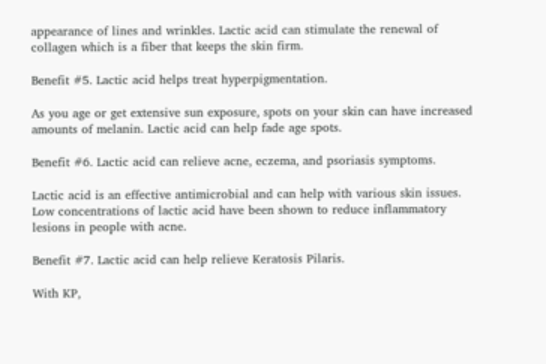appearance of lines and wrinkles. Lactic acid can stimulate the renewal of collagen which is a fiber that keeps the skin firm.

Benefit #5. Lactic acid helps treat hyperpigmentation.

As you age or get extensive sun exposure, spots on your skin can have increased amounts of melanin. Lactic acid can help fade age spots.

Benefit #6. Lactic acid can relieve acne, eczema, and psoriasis symptoms.

Lactic acid is an effective antimicrobial and can help with various skin issues. Low concentrations of lactic acid have been shown to reduce inflammatory lesions in people with acne.

Benefit #7. Lactic acid can help relieve Keratosis Pilaris.

With KP,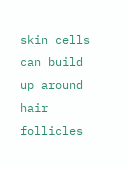skin cells can build up around hair follicles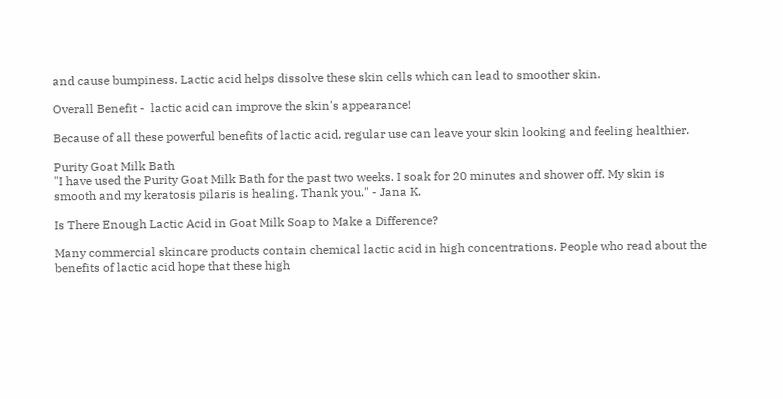and cause bumpiness. Lactic acid helps dissolve these skin cells which can lead to smoother skin.

Overall Benefit -  lactic acid can improve the skin's appearance!

Because of all these powerful benefits of lactic acid, regular use can leave your skin looking and feeling healthier.

Purity Goat Milk Bath
"I have used the Purity Goat Milk Bath for the past two weeks. I soak for 20 minutes and shower off. My skin is smooth and my keratosis pilaris is healing. Thank you." - Jana K.

Is There Enough Lactic Acid in Goat Milk Soap to Make a Difference?

Many commercial skincare products contain chemical lactic acid in high concentrations. People who read about the benefits of lactic acid hope that these high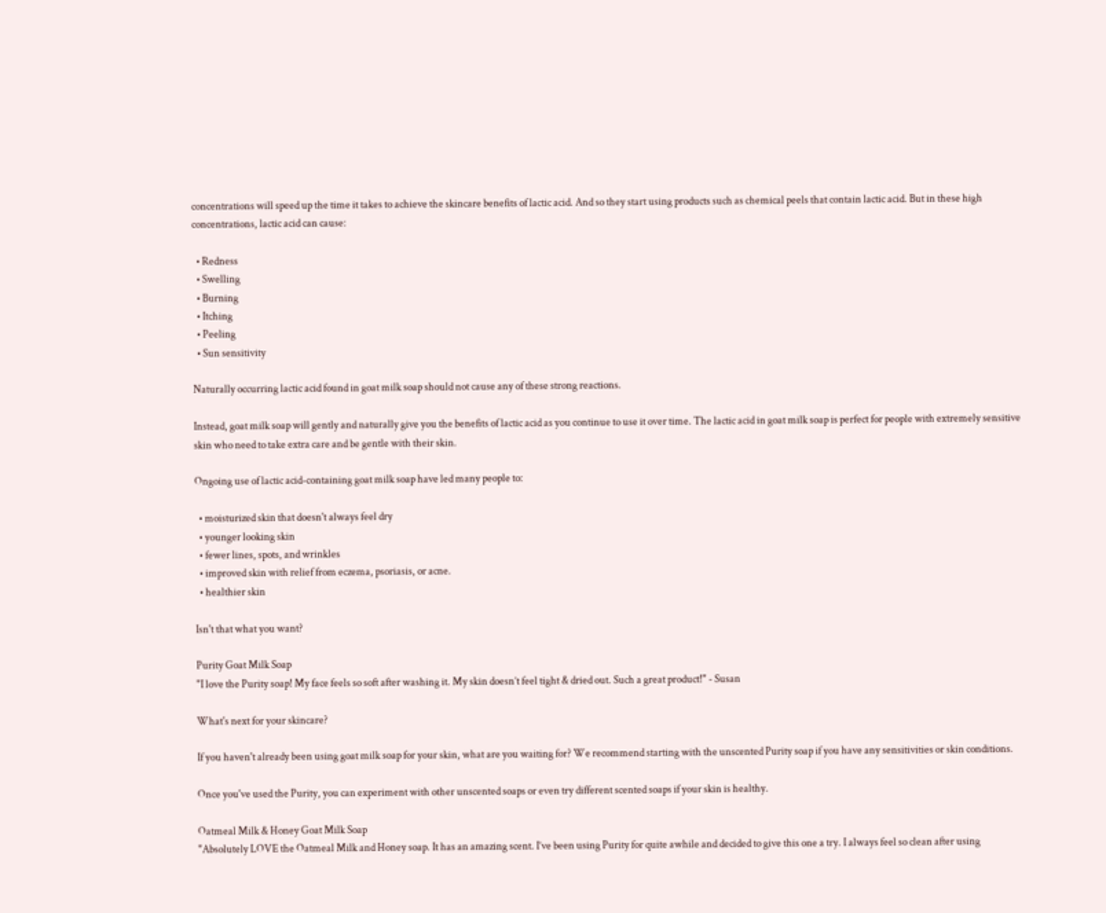concentrations will speed up the time it takes to achieve the skincare benefits of lactic acid. And so they start using products such as chemical peels that contain lactic acid. But in these high concentrations, lactic acid can cause:

  • Redness
  • Swelling
  • Burning
  • Itching
  • Peeling
  • Sun sensitivity

Naturally occurring lactic acid found in goat milk soap should not cause any of these strong reactions.

Instead, goat milk soap will gently and naturally give you the benefits of lactic acid as you continue to use it over time. The lactic acid in goat milk soap is perfect for people with extremely sensitive skin who need to take extra care and be gentle with their skin.

Ongoing use of lactic acid-containing goat milk soap have led many people to:

  • moisturized skin that doesn't always feel dry
  • younger looking skin
  • fewer lines, spots, and wrinkles
  • improved skin with relief from eczema, psoriasis, or acne.
  • healthier skin

Isn't that what you want?

Purity Goat Milk Soap
"I love the Purity soap! My face feels so soft after washing it. My skin doesn’t feel tight & dried out. Such a great product!" - Susan

What's next for your skincare?

If you haven't already been using goat milk soap for your skin, what are you waiting for? We recommend starting with the unscented Purity soap if you have any sensitivities or skin conditions.

Once you've used the Purity, you can experiment with other unscented soaps or even try different scented soaps if your skin is healthy.

Oatmeal Milk & Honey Goat Milk Soap
"Absolutely LOVE the Oatmeal Milk and Honey soap. It has an amazing scent. I’ve been using Purity for quite awhile and decided to give this one a try. I always feel so clean after using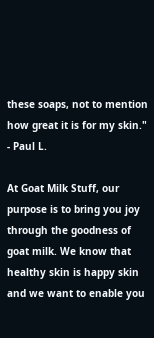these soaps, not to mention how great it is for my skin." - Paul L.

At Goat Milk Stuff, our purpose is to bring you joy through the goodness of goat milk. We know that healthy skin is happy skin and we want to enable you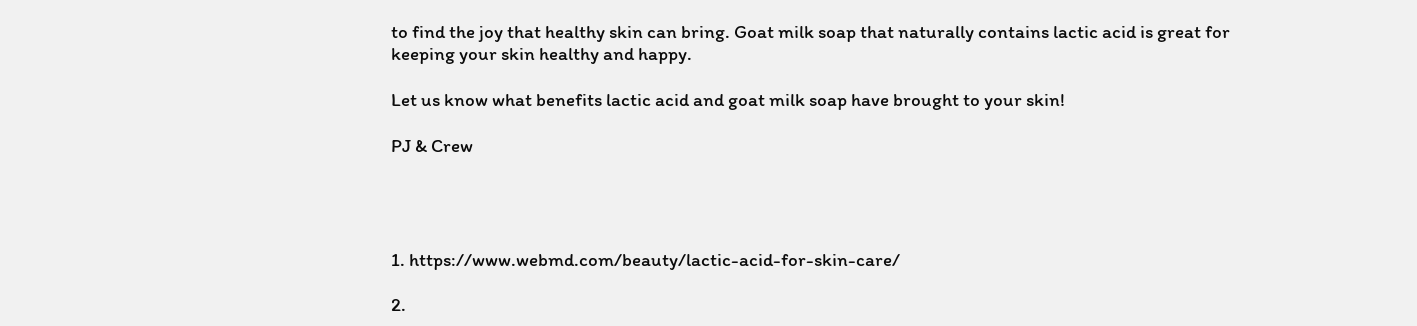to find the joy that healthy skin can bring. Goat milk soap that naturally contains lactic acid is great for keeping your skin healthy and happy.

Let us know what benefits lactic acid and goat milk soap have brought to your skin!

PJ & Crew




1. https://www.webmd.com/beauty/lactic-acid-for-skin-care/

2.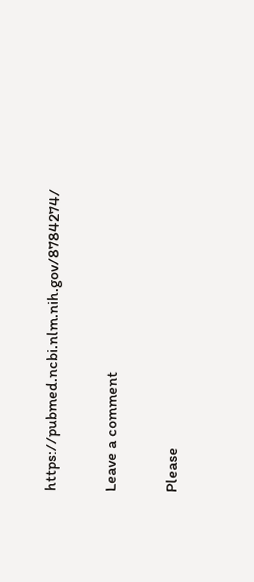https://pubmed.ncbi.nlm.nih.gov/8784274/

Leave a comment

Please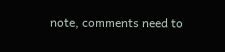note, comments need to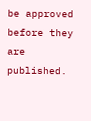be approved before they are published.